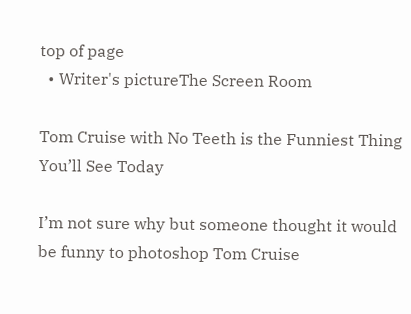top of page
  • Writer's pictureThe Screen Room

Tom Cruise with No Teeth is the Funniest Thing You’ll See Today

I’m not sure why but someone thought it would be funny to photoshop Tom Cruise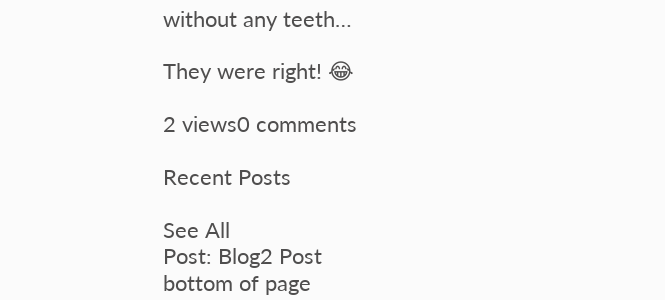without any teeth…

They were right! 😂

2 views0 comments

Recent Posts

See All
Post: Blog2 Post
bottom of page